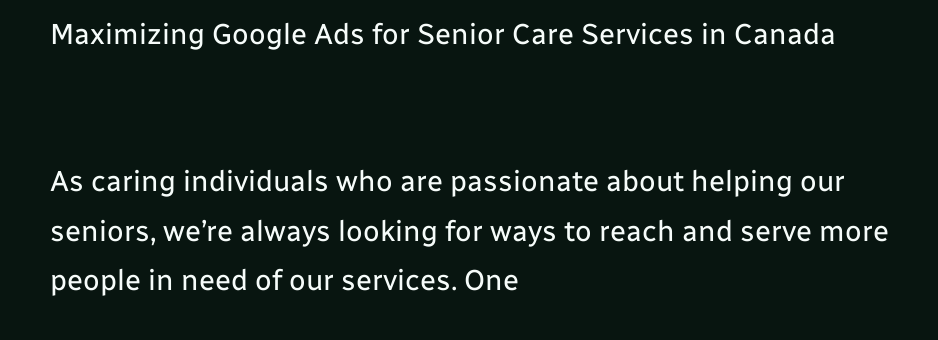Maximizing Google Ads for Senior Care Services in Canada


As caring individuals who are passionate about helping our seniors, we’re always looking for ways to reach and serve more people in need of our services. One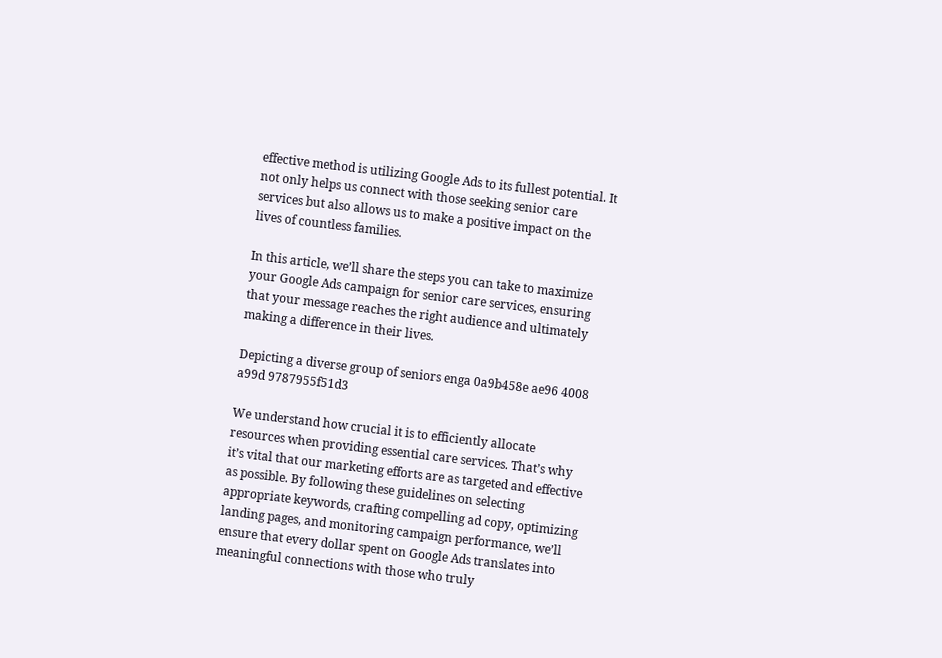effective method is utilizing Google Ads to its fullest potential. It not only helps us connect with those seeking senior care services but also allows us to make a positive impact on the lives of countless families.

In this article, we’ll share the steps you can take to maximize your Google Ads campaign for senior care services, ensuring that your message reaches the right audience and ultimately making a difference in their lives.

Depicting a diverse group of seniors enga 0a9b458e ae96 4008 a99d 9787955f51d3

We understand how crucial it is to efficiently allocate resources when providing essential care services. That’s why it’s vital that our marketing efforts are as targeted and effective as possible. By following these guidelines on selecting appropriate keywords, crafting compelling ad copy, optimizing landing pages, and monitoring campaign performance, we’ll ensure that every dollar spent on Google Ads translates into meaningful connections with those who truly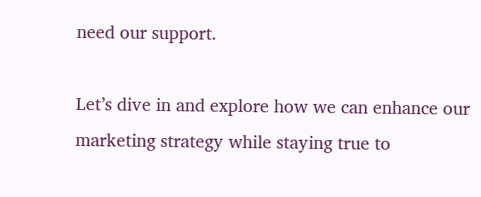need our support.

Let’s dive in and explore how we can enhance our marketing strategy while staying true to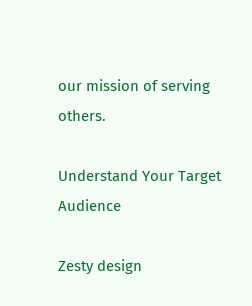our mission of serving others.

Understand Your Target Audience

Zesty design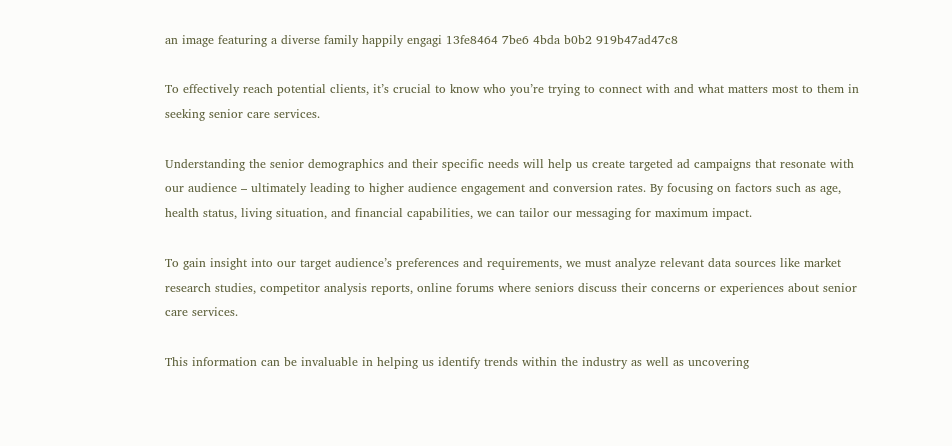an image featuring a diverse family happily engagi 13fe8464 7be6 4bda b0b2 919b47ad47c8

To effectively reach potential clients, it’s crucial to know who you’re trying to connect with and what matters most to them in seeking senior care services.

Understanding the senior demographics and their specific needs will help us create targeted ad campaigns that resonate with our audience – ultimately leading to higher audience engagement and conversion rates. By focusing on factors such as age, health status, living situation, and financial capabilities, we can tailor our messaging for maximum impact.

To gain insight into our target audience’s preferences and requirements, we must analyze relevant data sources like market research studies, competitor analysis reports, online forums where seniors discuss their concerns or experiences about senior care services.

This information can be invaluable in helping us identify trends within the industry as well as uncovering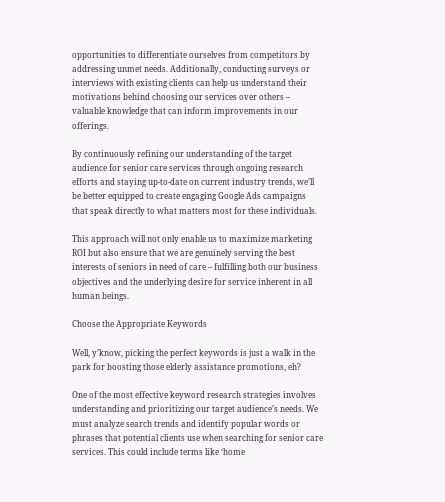opportunities to differentiate ourselves from competitors by addressing unmet needs. Additionally, conducting surveys or interviews with existing clients can help us understand their motivations behind choosing our services over others – valuable knowledge that can inform improvements in our offerings.

By continuously refining our understanding of the target audience for senior care services through ongoing research efforts and staying up-to-date on current industry trends, we’ll be better equipped to create engaging Google Ads campaigns that speak directly to what matters most for these individuals.

This approach will not only enable us to maximize marketing ROI but also ensure that we are genuinely serving the best interests of seniors in need of care – fulfilling both our business objectives and the underlying desire for service inherent in all human beings.

Choose the Appropriate Keywords

Well, y’know, picking the perfect keywords is just a walk in the park for boosting those elderly assistance promotions, eh?

One of the most effective keyword research strategies involves understanding and prioritizing our target audience’s needs. We must analyze search trends and identify popular words or phrases that potential clients use when searching for senior care services. This could include terms like ‘home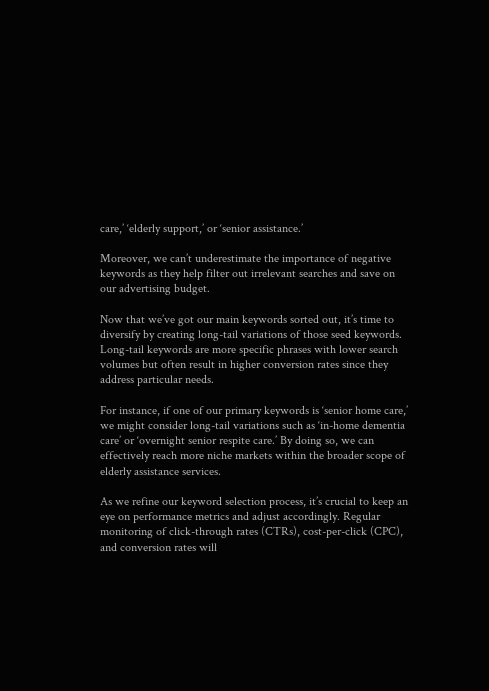care,’ ‘elderly support,’ or ‘senior assistance.’

Moreover, we can’t underestimate the importance of negative keywords as they help filter out irrelevant searches and save on our advertising budget.

Now that we’ve got our main keywords sorted out, it’s time to diversify by creating long-tail variations of those seed keywords. Long-tail keywords are more specific phrases with lower search volumes but often result in higher conversion rates since they address particular needs.

For instance, if one of our primary keywords is ‘senior home care,’ we might consider long-tail variations such as ‘in-home dementia care’ or ‘overnight senior respite care.’ By doing so, we can effectively reach more niche markets within the broader scope of elderly assistance services.

As we refine our keyword selection process, it’s crucial to keep an eye on performance metrics and adjust accordingly. Regular monitoring of click-through rates (CTRs), cost-per-click (CPC), and conversion rates will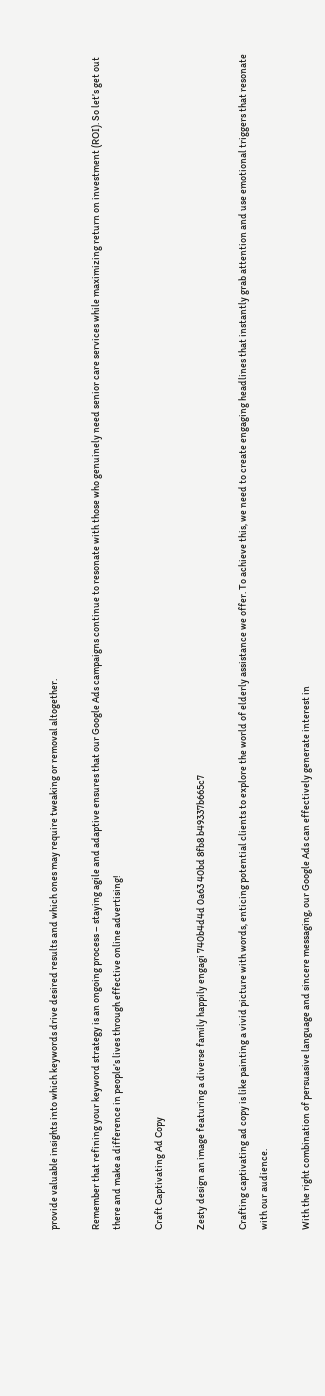provide valuable insights into which keywords drive desired results and which ones may require tweaking or removal altogether.

Remember that refining your keyword strategy is an ongoing process – staying agile and adaptive ensures that our Google Ads campaigns continue to resonate with those who genuinely need senior care services while maximizing return on investment (ROI). So let’s get out there and make a difference in people’s lives through effective online advertising!

Craft Captivating Ad Copy

Zesty design an image featuring a diverse family happily engagi 740b4d4d 0a63 40bd 8fb8 b49337b665c7

Crafting captivating ad copy is like painting a vivid picture with words, enticing potential clients to explore the world of elderly assistance we offer. To achieve this, we need to create engaging headlines that instantly grab attention and use emotional triggers that resonate with our audience.

With the right combination of persuasive language and sincere messaging, our Google Ads can effectively generate interest in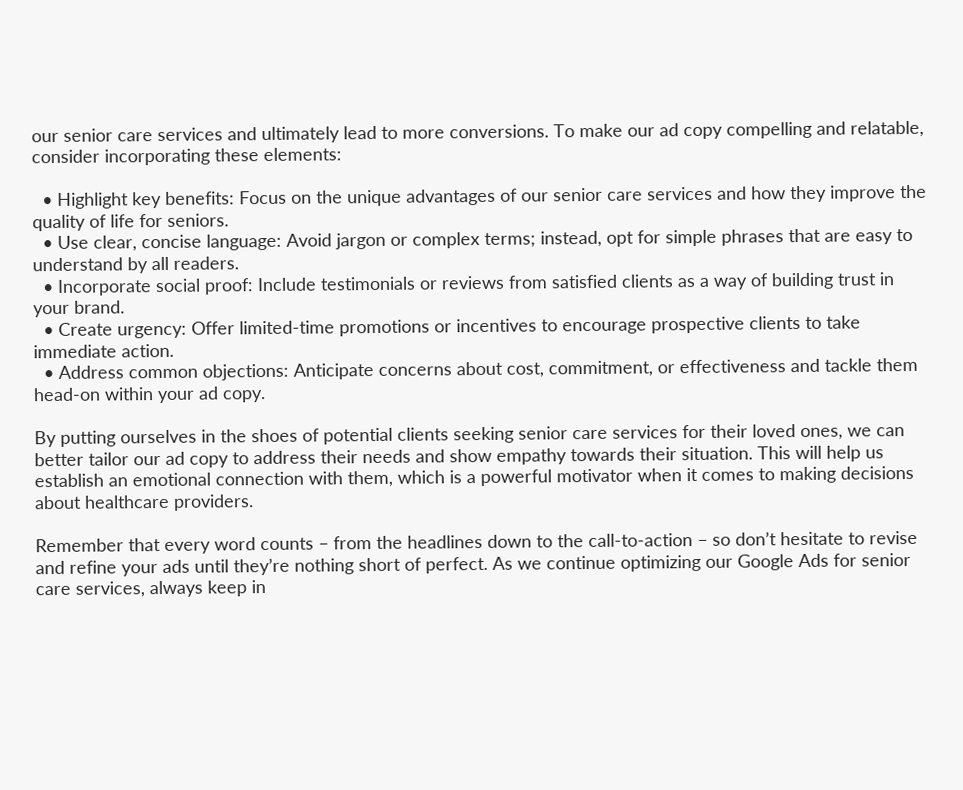our senior care services and ultimately lead to more conversions. To make our ad copy compelling and relatable, consider incorporating these elements:

  • Highlight key benefits: Focus on the unique advantages of our senior care services and how they improve the quality of life for seniors.
  • Use clear, concise language: Avoid jargon or complex terms; instead, opt for simple phrases that are easy to understand by all readers.
  • Incorporate social proof: Include testimonials or reviews from satisfied clients as a way of building trust in your brand.
  • Create urgency: Offer limited-time promotions or incentives to encourage prospective clients to take immediate action.
  • Address common objections: Anticipate concerns about cost, commitment, or effectiveness and tackle them head-on within your ad copy.

By putting ourselves in the shoes of potential clients seeking senior care services for their loved ones, we can better tailor our ad copy to address their needs and show empathy towards their situation. This will help us establish an emotional connection with them, which is a powerful motivator when it comes to making decisions about healthcare providers.

Remember that every word counts – from the headlines down to the call-to-action – so don’t hesitate to revise and refine your ads until they’re nothing short of perfect. As we continue optimizing our Google Ads for senior care services, always keep in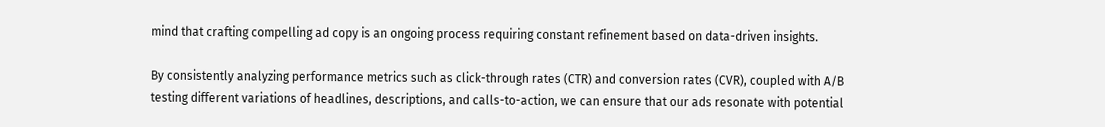mind that crafting compelling ad copy is an ongoing process requiring constant refinement based on data-driven insights.

By consistently analyzing performance metrics such as click-through rates (CTR) and conversion rates (CVR), coupled with A/B testing different variations of headlines, descriptions, and calls-to-action, we can ensure that our ads resonate with potential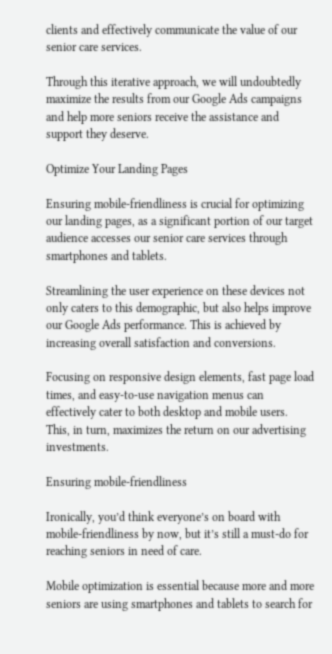clients and effectively communicate the value of our senior care services.

Through this iterative approach, we will undoubtedly maximize the results from our Google Ads campaigns and help more seniors receive the assistance and support they deserve.

Optimize Your Landing Pages

Ensuring mobile-friendliness is crucial for optimizing our landing pages, as a significant portion of our target audience accesses our senior care services through smartphones and tablets.

Streamlining the user experience on these devices not only caters to this demographic, but also helps improve our Google Ads performance. This is achieved by increasing overall satisfaction and conversions.

Focusing on responsive design elements, fast page load times, and easy-to-use navigation menus can effectively cater to both desktop and mobile users. This, in turn, maximizes the return on our advertising investments.

Ensuring mobile-friendliness

Ironically, you’d think everyone’s on board with mobile-friendliness by now, but it’s still a must-do for reaching seniors in need of care.

Mobile optimization is essential because more and more seniors are using smartphones and tablets to search for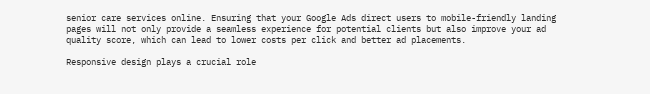senior care services online. Ensuring that your Google Ads direct users to mobile-friendly landing pages will not only provide a seamless experience for potential clients but also improve your ad quality score, which can lead to lower costs per click and better ad placements.

Responsive design plays a crucial role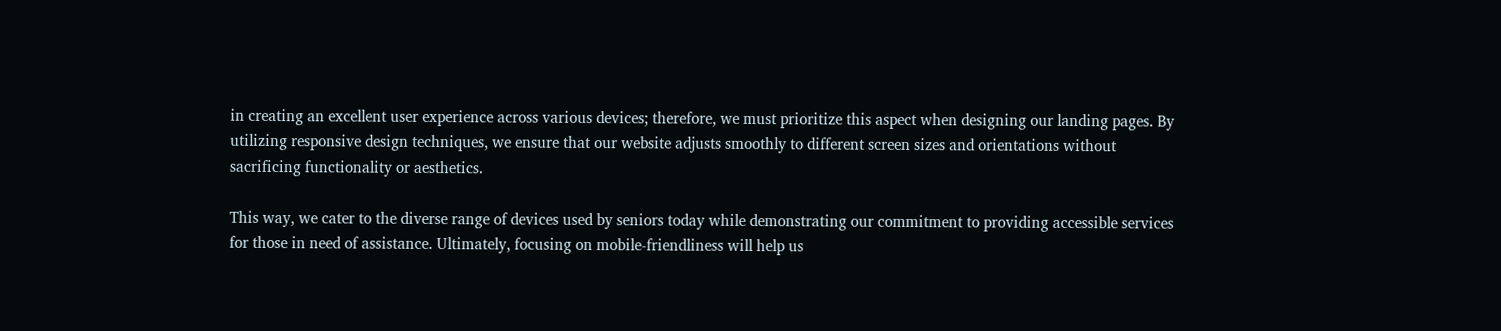in creating an excellent user experience across various devices; therefore, we must prioritize this aspect when designing our landing pages. By utilizing responsive design techniques, we ensure that our website adjusts smoothly to different screen sizes and orientations without sacrificing functionality or aesthetics.

This way, we cater to the diverse range of devices used by seniors today while demonstrating our commitment to providing accessible services for those in need of assistance. Ultimately, focusing on mobile-friendliness will help us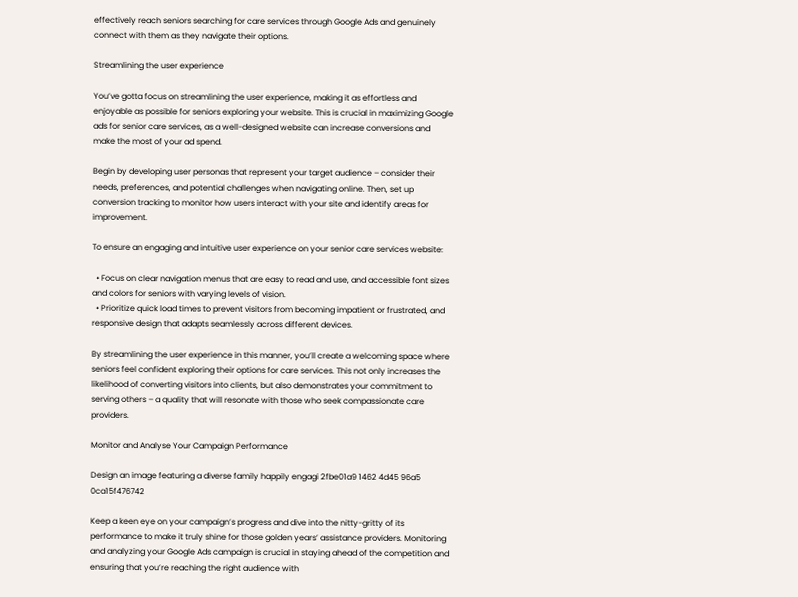effectively reach seniors searching for care services through Google Ads and genuinely connect with them as they navigate their options.

Streamlining the user experience

You’ve gotta focus on streamlining the user experience, making it as effortless and enjoyable as possible for seniors exploring your website. This is crucial in maximizing Google ads for senior care services, as a well-designed website can increase conversions and make the most of your ad spend.

Begin by developing user personas that represent your target audience – consider their needs, preferences, and potential challenges when navigating online. Then, set up conversion tracking to monitor how users interact with your site and identify areas for improvement.

To ensure an engaging and intuitive user experience on your senior care services website:

  • Focus on clear navigation menus that are easy to read and use, and accessible font sizes and colors for seniors with varying levels of vision.
  • Prioritize quick load times to prevent visitors from becoming impatient or frustrated, and responsive design that adapts seamlessly across different devices.

By streamlining the user experience in this manner, you’ll create a welcoming space where seniors feel confident exploring their options for care services. This not only increases the likelihood of converting visitors into clients, but also demonstrates your commitment to serving others – a quality that will resonate with those who seek compassionate care providers.

Monitor and Analyse Your Campaign Performance

Design an image featuring a diverse family happily engagi 2fbe01a9 1462 4d45 96a5 0ca15f476742

Keep a keen eye on your campaign’s progress and dive into the nitty-gritty of its performance to make it truly shine for those golden years’ assistance providers. Monitoring and analyzing your Google Ads campaign is crucial in staying ahead of the competition and ensuring that you’re reaching the right audience with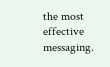the most effective messaging.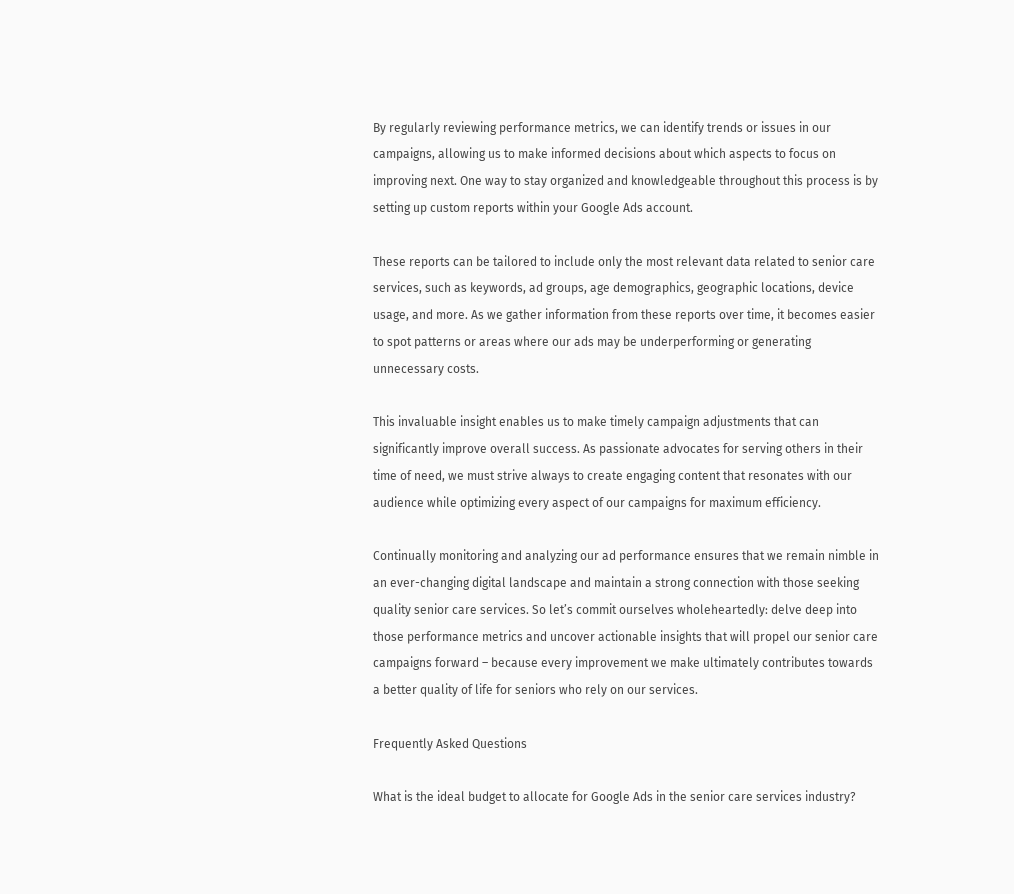By regularly reviewing performance metrics, we can identify trends or issues in our campaigns, allowing us to make informed decisions about which aspects to focus on improving next. One way to stay organized and knowledgeable throughout this process is by setting up custom reports within your Google Ads account.

These reports can be tailored to include only the most relevant data related to senior care services, such as keywords, ad groups, age demographics, geographic locations, device usage, and more. As we gather information from these reports over time, it becomes easier to spot patterns or areas where our ads may be underperforming or generating unnecessary costs.

This invaluable insight enables us to make timely campaign adjustments that can significantly improve overall success. As passionate advocates for serving others in their time of need, we must strive always to create engaging content that resonates with our audience while optimizing every aspect of our campaigns for maximum efficiency.

Continually monitoring and analyzing our ad performance ensures that we remain nimble in an ever-changing digital landscape and maintain a strong connection with those seeking quality senior care services. So let’s commit ourselves wholeheartedly: delve deep into those performance metrics and uncover actionable insights that will propel our senior care campaigns forward – because every improvement we make ultimately contributes towards a better quality of life for seniors who rely on our services.

Frequently Asked Questions

What is the ideal budget to allocate for Google Ads in the senior care services industry?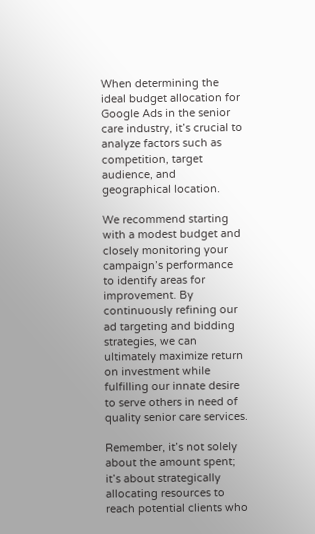When determining the ideal budget allocation for Google Ads in the senior care industry, it’s crucial to analyze factors such as competition, target audience, and geographical location.

We recommend starting with a modest budget and closely monitoring your campaign’s performance to identify areas for improvement. By continuously refining our ad targeting and bidding strategies, we can ultimately maximize return on investment while fulfilling our innate desire to serve others in need of quality senior care services.

Remember, it’s not solely about the amount spent; it’s about strategically allocating resources to reach potential clients who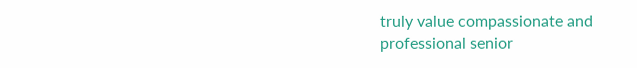truly value compassionate and professional senior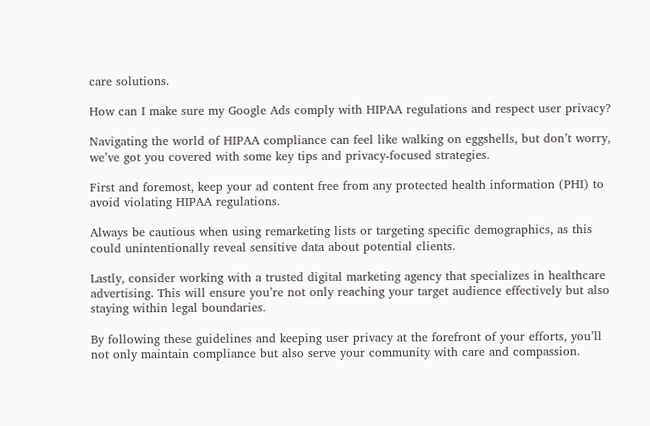care solutions.

How can I make sure my Google Ads comply with HIPAA regulations and respect user privacy?

Navigating the world of HIPAA compliance can feel like walking on eggshells, but don’t worry, we’ve got you covered with some key tips and privacy-focused strategies.

First and foremost, keep your ad content free from any protected health information (PHI) to avoid violating HIPAA regulations.

Always be cautious when using remarketing lists or targeting specific demographics, as this could unintentionally reveal sensitive data about potential clients.

Lastly, consider working with a trusted digital marketing agency that specializes in healthcare advertising. This will ensure you’re not only reaching your target audience effectively but also staying within legal boundaries.

By following these guidelines and keeping user privacy at the forefront of your efforts, you’ll not only maintain compliance but also serve your community with care and compassion.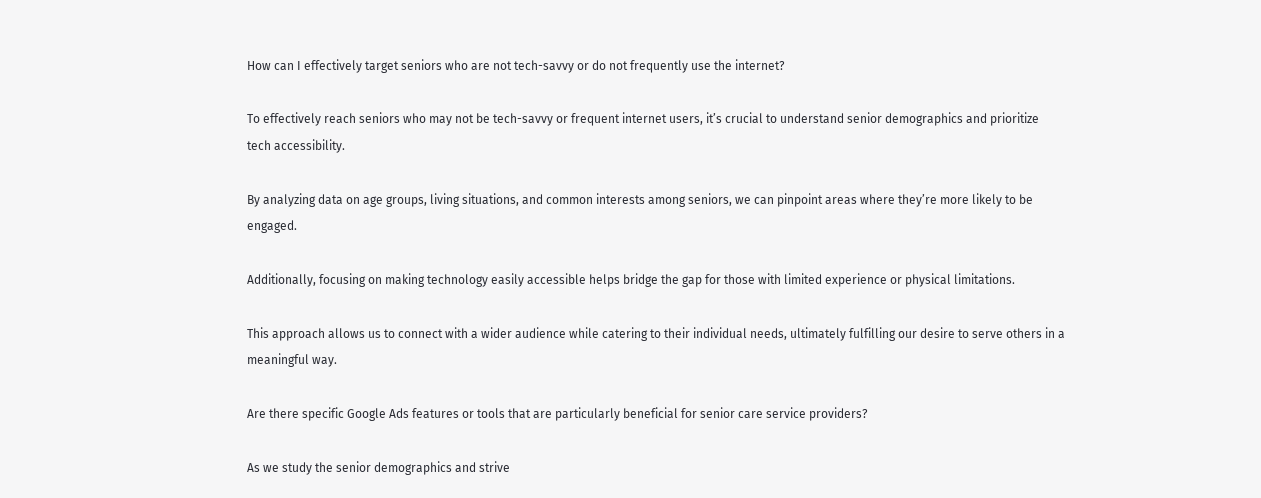How can I effectively target seniors who are not tech-savvy or do not frequently use the internet?

To effectively reach seniors who may not be tech-savvy or frequent internet users, it’s crucial to understand senior demographics and prioritize tech accessibility.

By analyzing data on age groups, living situations, and common interests among seniors, we can pinpoint areas where they’re more likely to be engaged.

Additionally, focusing on making technology easily accessible helps bridge the gap for those with limited experience or physical limitations.

This approach allows us to connect with a wider audience while catering to their individual needs, ultimately fulfilling our desire to serve others in a meaningful way.

Are there specific Google Ads features or tools that are particularly beneficial for senior care service providers?

As we study the senior demographics and strive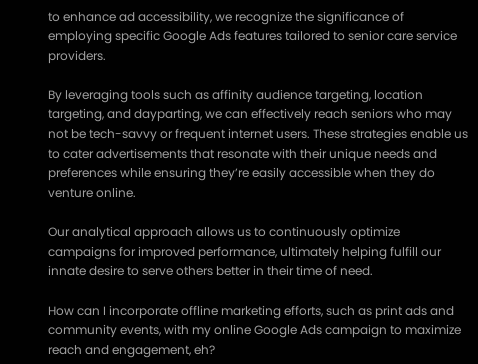to enhance ad accessibility, we recognize the significance of employing specific Google Ads features tailored to senior care service providers.

By leveraging tools such as affinity audience targeting, location targeting, and dayparting, we can effectively reach seniors who may not be tech-savvy or frequent internet users. These strategies enable us to cater advertisements that resonate with their unique needs and preferences while ensuring they’re easily accessible when they do venture online.

Our analytical approach allows us to continuously optimize campaigns for improved performance, ultimately helping fulfill our innate desire to serve others better in their time of need.

How can I incorporate offline marketing efforts, such as print ads and community events, with my online Google Ads campaign to maximize reach and engagement, eh?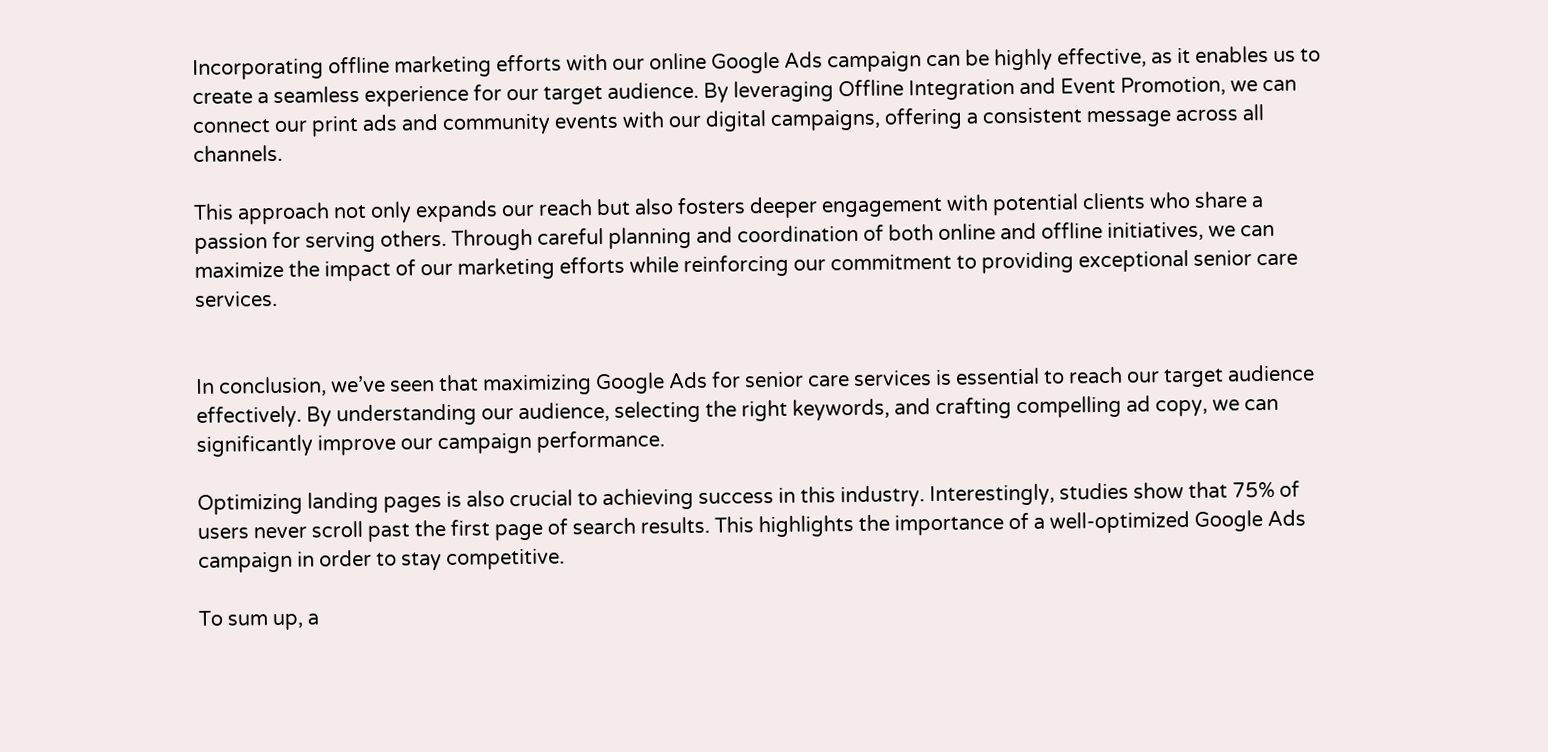Incorporating offline marketing efforts with our online Google Ads campaign can be highly effective, as it enables us to create a seamless experience for our target audience. By leveraging Offline Integration and Event Promotion, we can connect our print ads and community events with our digital campaigns, offering a consistent message across all channels.

This approach not only expands our reach but also fosters deeper engagement with potential clients who share a passion for serving others. Through careful planning and coordination of both online and offline initiatives, we can maximize the impact of our marketing efforts while reinforcing our commitment to providing exceptional senior care services.


In conclusion, we’ve seen that maximizing Google Ads for senior care services is essential to reach our target audience effectively. By understanding our audience, selecting the right keywords, and crafting compelling ad copy, we can significantly improve our campaign performance.

Optimizing landing pages is also crucial to achieving success in this industry. Interestingly, studies show that 75% of users never scroll past the first page of search results. This highlights the importance of a well-optimized Google Ads campaign in order to stay competitive.

To sum up, a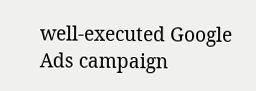well-executed Google Ads campaign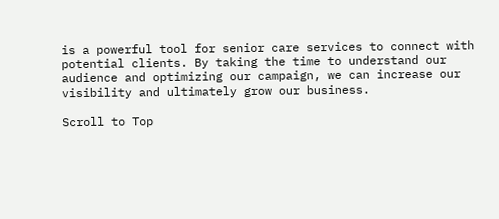is a powerful tool for senior care services to connect with potential clients. By taking the time to understand our audience and optimizing our campaign, we can increase our visibility and ultimately grow our business.

Scroll to Top